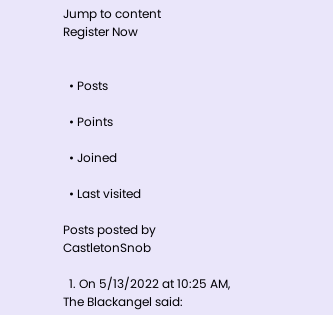Jump to content
Register Now


  • Posts

  • Points

  • Joined

  • Last visited

Posts posted by CastletonSnob

  1. On 5/13/2022 at 10:25 AM, The Blackangel said: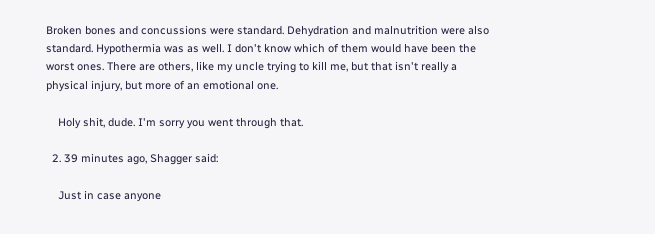Broken bones and concussions were standard. Dehydration and malnutrition were also standard. Hypothermia was as well. I don't know which of them would have been the worst ones. There are others, like my uncle trying to kill me, but that isn't really a physical injury, but more of an emotional one.

    Holy shit, dude. I'm sorry you went through that.

  2. 39 minutes ago, Shagger said:

    Just in case anyone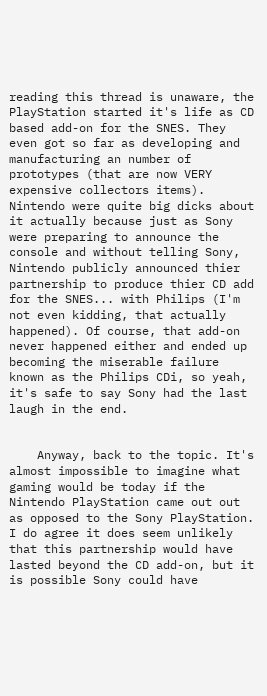reading this thread is unaware, the PlayStation started it's life as CD based add-on for the SNES. They even got so far as developing and manufacturing an number of prototypes (that are now VERY expensive collectors items). Nintendo were quite big dicks about it actually because just as Sony were preparing to announce the console and without telling Sony, Nintendo publicly announced thier partnership to produce thier CD add for the SNES... with Philips (I'm not even kidding, that actually happened). Of course, that add-on never happened either and ended up becoming the miserable failure known as the Philips CDi, so yeah, it's safe to say Sony had the last laugh in the end.


    Anyway, back to the topic. It's almost impossible to imagine what gaming would be today if the Nintendo PlayStation came out out as opposed to the Sony PlayStation. I do agree it does seem unlikely that this partnership would have lasted beyond the CD add-on, but it is possible Sony could have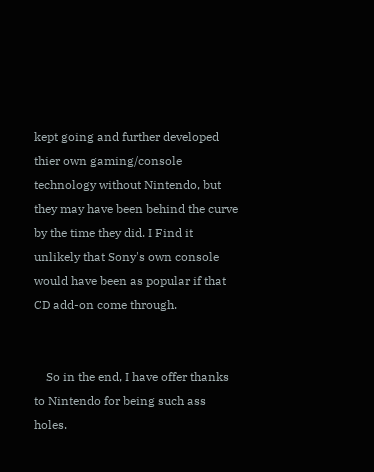kept going and further developed thier own gaming/console technology without Nintendo, but they may have been behind the curve by the time they did. I Find it unlikely that Sony's own console would have been as popular if that CD add-on come through.


    So in the end, I have offer thanks to Nintendo for being such ass holes.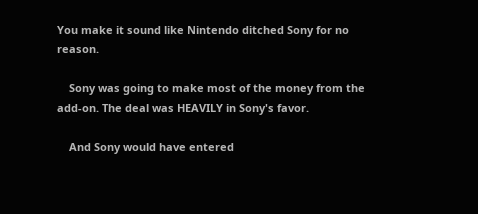You make it sound like Nintendo ditched Sony for no reason.

    Sony was going to make most of the money from the add-on. The deal was HEAVILY in Sony's favor.

    And Sony would have entered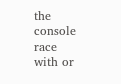the console race with or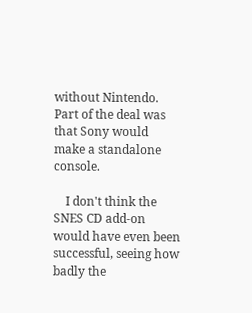without Nintendo. Part of the deal was that Sony would make a standalone console.

    I don't think the SNES CD add-on would have even been successful, seeing how badly the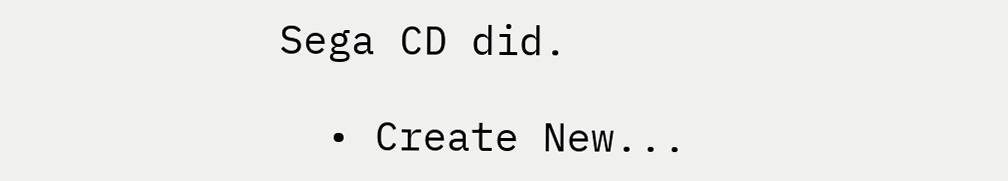Sega CD did.

  • Create New...